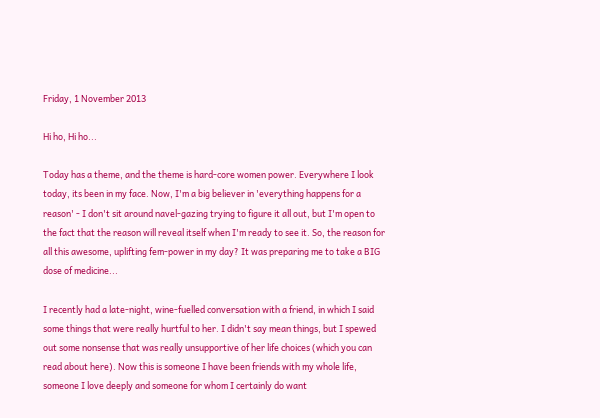Friday, 1 November 2013

Hi ho, Hi ho...

Today has a theme, and the theme is hard-core women power. Everywhere I look today, its been in my face. Now, I'm a big believer in 'everything happens for a reason' - I don't sit around navel-gazing trying to figure it all out, but I'm open to the fact that the reason will reveal itself when I'm ready to see it. So, the reason for all this awesome, uplifting fem-power in my day? It was preparing me to take a BIG dose of medicine...

I recently had a late-night, wine-fuelled conversation with a friend, in which I said some things that were really hurtful to her. I didn't say mean things, but I spewed out some nonsense that was really unsupportive of her life choices (which you can read about here). Now this is someone I have been friends with my whole life, someone I love deeply and someone for whom I certainly do want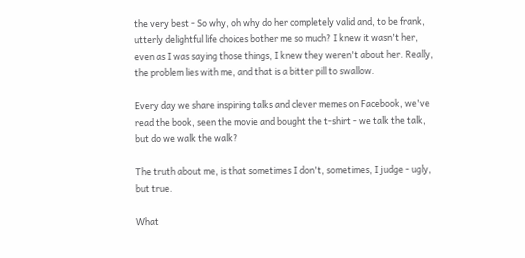the very best - So why, oh why do her completely valid and, to be frank, utterly delightful life choices bother me so much? I knew it wasn't her, even as I was saying those things, I knew they weren't about her. Really, the problem lies with me, and that is a bitter pill to swallow.

Every day we share inspiring talks and clever memes on Facebook, we've read the book, seen the movie and bought the t-shirt - we talk the talk, but do we walk the walk?

The truth about me, is that sometimes I don't, sometimes, I judge - ugly, but true.

What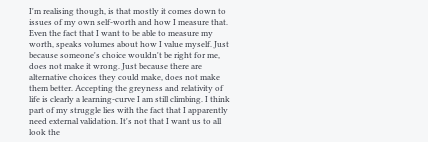I'm realising though, is that mostly it comes down to issues of my own self-worth and how I measure that. Even the fact that I want to be able to measure my worth, speaks volumes about how I value myself. Just because someone's choice wouldn't be right for me, does not make it wrong. Just because there are alternative choices they could make, does not make them better. Accepting the greyness and relativity of life is clearly a learning-curve I am still climbing. I think part of my struggle lies with the fact that I apparently need external validation. It's not that I want us to all look the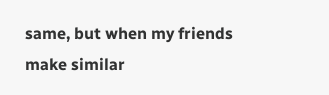same, but when my friends make similar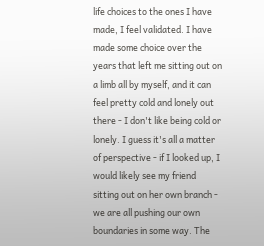life choices to the ones I have made, I feel validated. I have made some choice over the years that left me sitting out on a limb all by myself, and it can feel pretty cold and lonely out there - I don't like being cold or lonely. I guess it's all a matter of perspective - if I looked up, I would likely see my friend sitting out on her own branch - we are all pushing our own boundaries in some way. The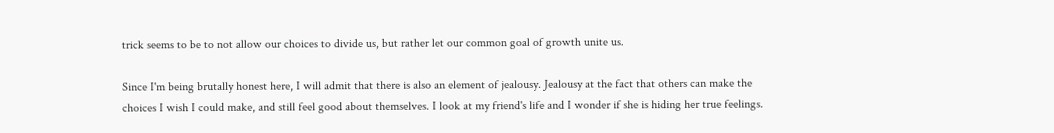trick seems to be to not allow our choices to divide us, but rather let our common goal of growth unite us.

Since I'm being brutally honest here, I will admit that there is also an element of jealousy. Jealousy at the fact that others can make the choices I wish I could make, and still feel good about themselves. I look at my friend's life and I wonder if she is hiding her true feelings.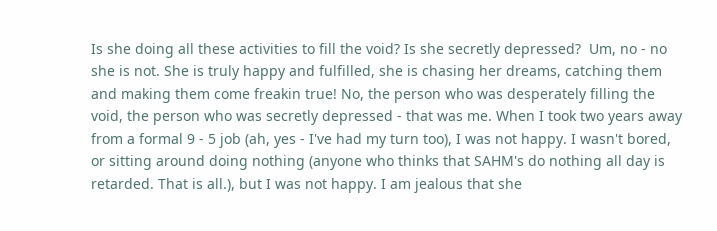Is she doing all these activities to fill the void? Is she secretly depressed?  Um, no - no she is not. She is truly happy and fulfilled, she is chasing her dreams, catching them and making them come freakin true! No, the person who was desperately filling the void, the person who was secretly depressed - that was me. When I took two years away from a formal 9 - 5 job (ah, yes - I've had my turn too), I was not happy. I wasn't bored, or sitting around doing nothing (anyone who thinks that SAHM's do nothing all day is retarded. That is all.), but I was not happy. I am jealous that she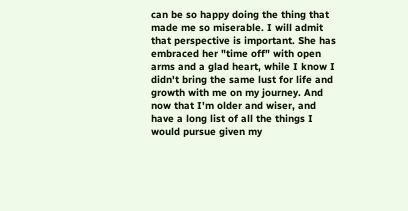can be so happy doing the thing that made me so miserable. I will admit that perspective is important. She has embraced her "time off" with open arms and a glad heart, while I know I didn't bring the same lust for life and growth with me on my journey. And now that I'm older and wiser, and have a long list of all the things I would pursue given my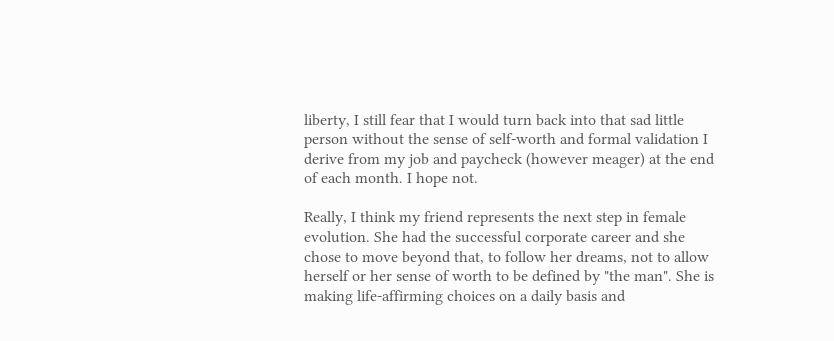liberty, I still fear that I would turn back into that sad little person without the sense of self-worth and formal validation I derive from my job and paycheck (however meager) at the end of each month. I hope not.

Really, I think my friend represents the next step in female evolution. She had the successful corporate career and she chose to move beyond that, to follow her dreams, not to allow herself or her sense of worth to be defined by "the man". She is making life-affirming choices on a daily basis and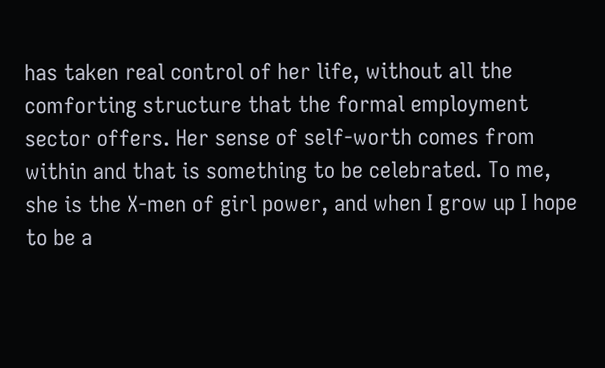has taken real control of her life, without all the comforting structure that the formal employment sector offers. Her sense of self-worth comes from within and that is something to be celebrated. To me, she is the X-men of girl power, and when I grow up I hope to be a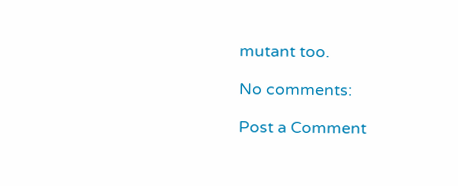mutant too.

No comments:

Post a Comment